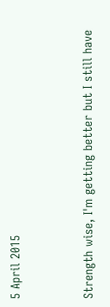5 April 2015


Strength wise, I'm getting better but I still have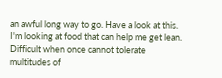an awful long way to go. Have a look at this.
I'm looking at food that can help me get lean. Difficult when once cannot tolerate multitudes of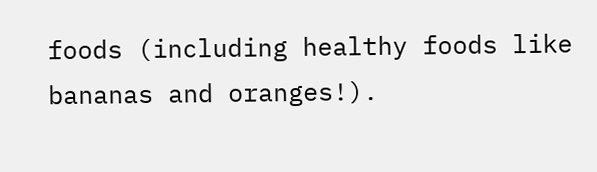foods (including healthy foods like bananas and oranges!).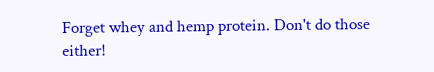Forget whey and hemp protein. Don't do those either!